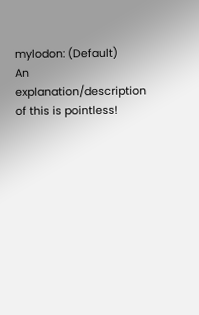mylodon: (Default)
An explanation/description of this is pointless!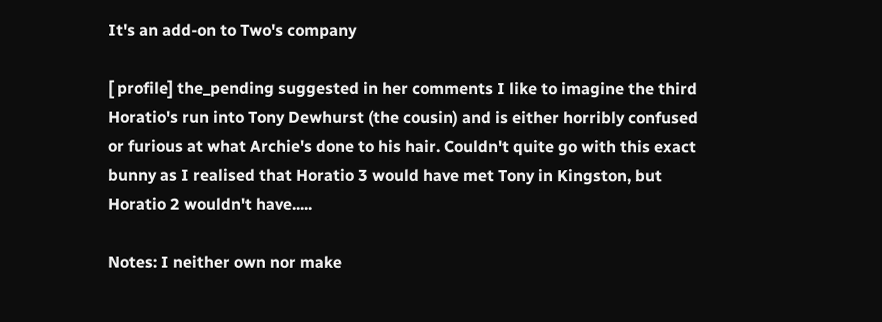It's an add-on to Two's company

[ profile] the_pending suggested in her comments I like to imagine the third Horatio's run into Tony Dewhurst (the cousin) and is either horribly confused or furious at what Archie's done to his hair. Couldn't quite go with this exact bunny as I realised that Horatio 3 would have met Tony in Kingston, but Horatio 2 wouldn't have.....

Notes: I neither own nor make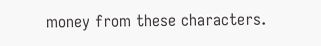money from these characters.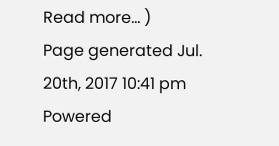Read more... )
Page generated Jul. 20th, 2017 10:41 pm
Powered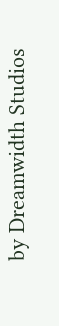by Dreamwidth Studios